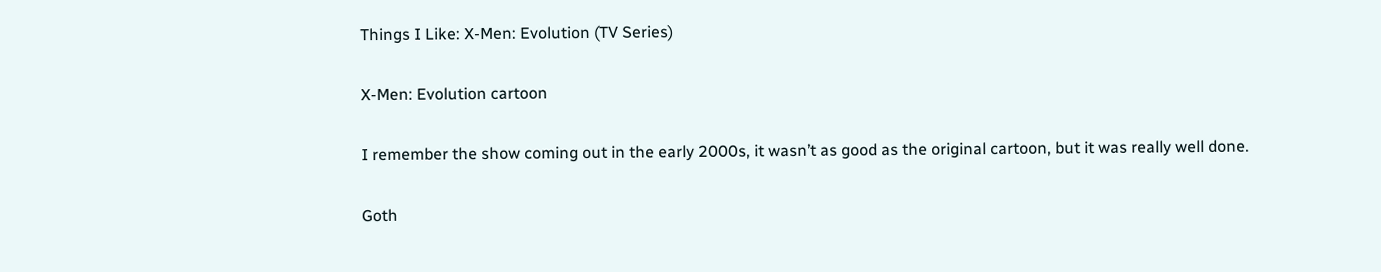Things I Like: X-Men: Evolution (TV Series)

X-Men: Evolution cartoon

I remember the show coming out in the early 2000s, it wasn’t as good as the original cartoon, but it was really well done.

Goth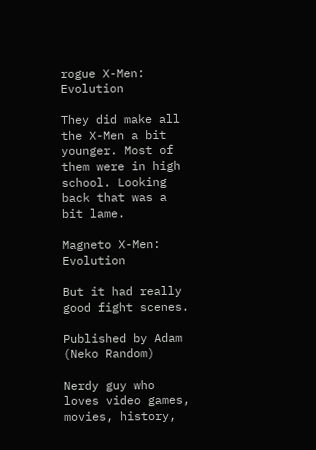rogue X-Men: Evolution

They did make all the X-Men a bit younger. Most of them were in high school. Looking back that was a bit lame.

Magneto X-Men: Evolution

But it had really good fight scenes.

Published by Adam (Neko Random)

Nerdy guy who loves video games, movies, history,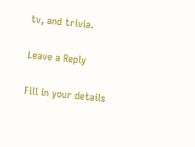tv, and trivia.

Leave a Reply

Fill in your details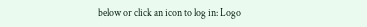below or click an icon to log in: Logo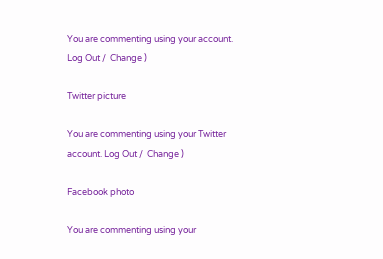You are commenting using your account. Log Out /  Change )

Twitter picture

You are commenting using your Twitter account. Log Out /  Change )

Facebook photo

You are commenting using your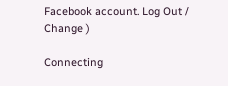Facebook account. Log Out /  Change )

Connecting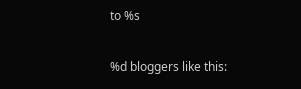to %s

%d bloggers like this: